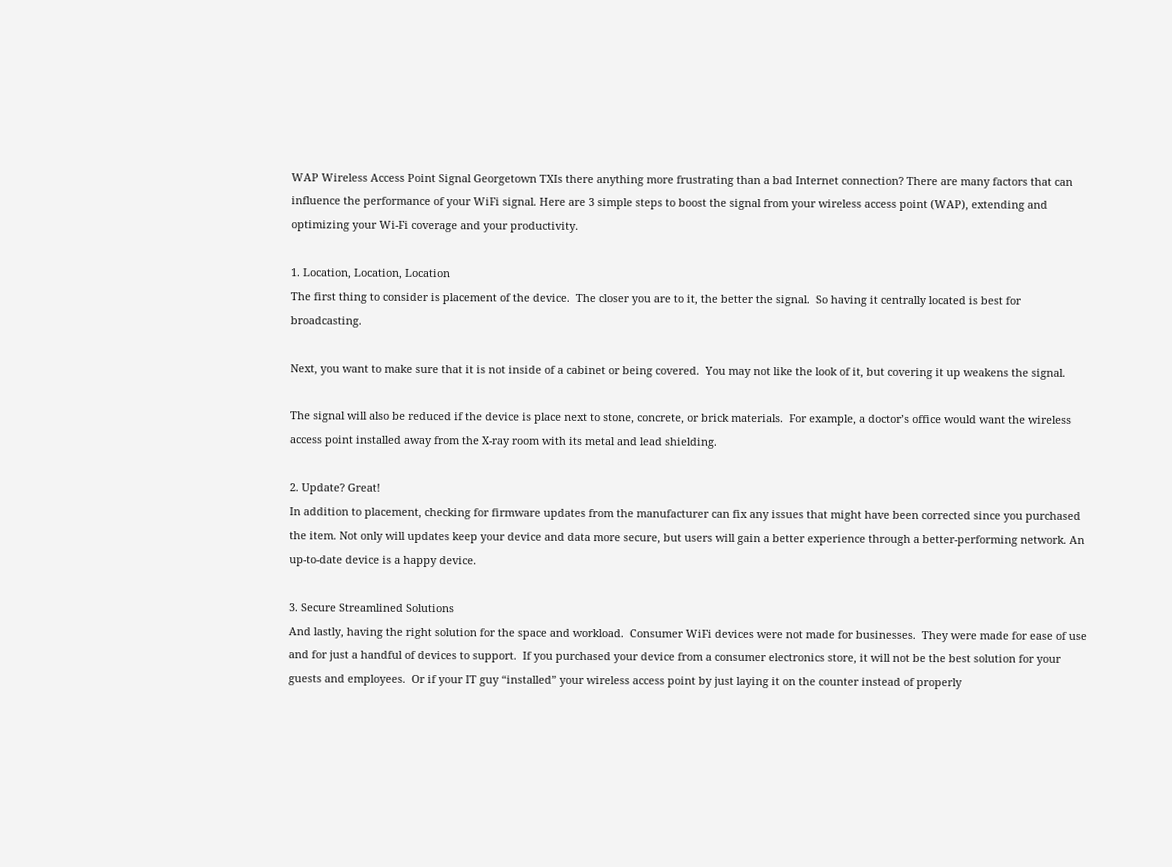WAP Wireless Access Point Signal Georgetown TXIs there anything more frustrating than a bad Internet connection? There are many factors that can influence the performance of your WiFi signal. Here are 3 simple steps to boost the signal from your wireless access point (WAP), extending and optimizing your Wi-Fi coverage and your productivity.

1. Location, Location, Location
The first thing to consider is placement of the device.  The closer you are to it, the better the signal.  So having it centrally located is best for broadcasting.

Next, you want to make sure that it is not inside of a cabinet or being covered.  You may not like the look of it, but covering it up weakens the signal.

The signal will also be reduced if the device is place next to stone, concrete, or brick materials.  For example, a doctor’s office would want the wireless access point installed away from the X-ray room with its metal and lead shielding.

2. Update? Great!
In addition to placement, checking for firmware updates from the manufacturer can fix any issues that might have been corrected since you purchased the item. Not only will updates keep your device and data more secure, but users will gain a better experience through a better-performing network. An up-to-date device is a happy device.

3. Secure Streamlined Solutions
And lastly, having the right solution for the space and workload.  Consumer WiFi devices were not made for businesses.  They were made for ease of use and for just a handful of devices to support.  If you purchased your device from a consumer electronics store, it will not be the best solution for your guests and employees.  Or if your IT guy “installed” your wireless access point by just laying it on the counter instead of properly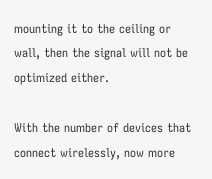mounting it to the ceiling or wall, then the signal will not be optimized either.

With the number of devices that connect wirelessly, now more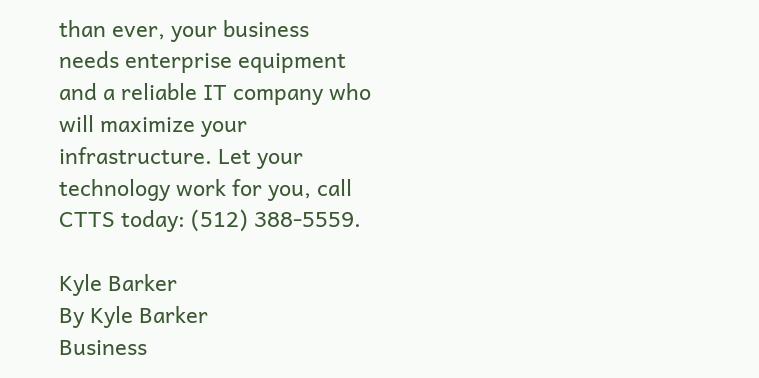than ever, your business needs enterprise equipment and a reliable IT company who will maximize your infrastructure. Let your technology work for you, call CTTS today: (512) 388-5559.

Kyle Barker
By Kyle Barker
Business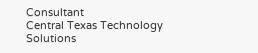Consultant
Central Texas Technology Solutions